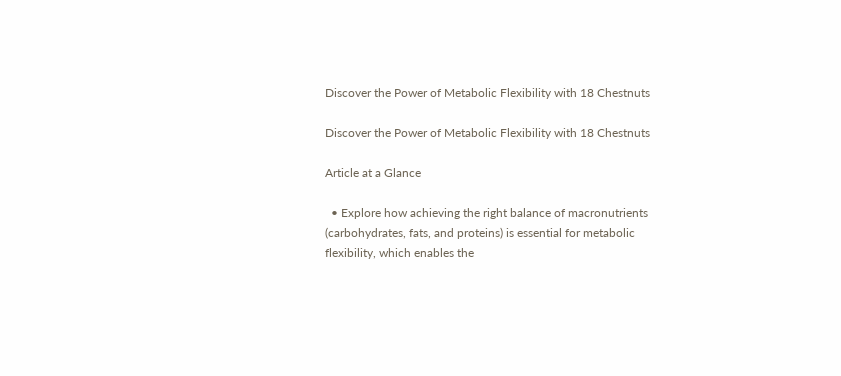Discover the Power of Metabolic Flexibility with 18 Chestnuts

Discover the Power of Metabolic Flexibility with 18 Chestnuts

Article at a Glance

  • Explore how achieving the right balance of macronutrients (carbohydrates, fats, and proteins) is essential for metabolic flexibility, which enables the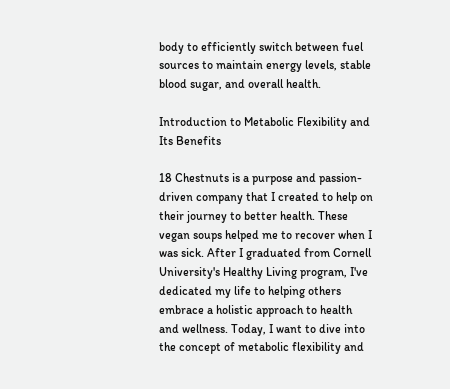body to efficiently switch between fuel sources to maintain energy levels, stable blood sugar, and overall health.

Introduction to Metabolic Flexibility and Its Benefits

18 Chestnuts is a purpose and passion-driven company that I created to help on their journey to better health. These vegan soups helped me to recover when I was sick. After I graduated from Cornell University's Healthy Living program, I've dedicated my life to helping others embrace a holistic approach to health and wellness. Today, I want to dive into the concept of metabolic flexibility and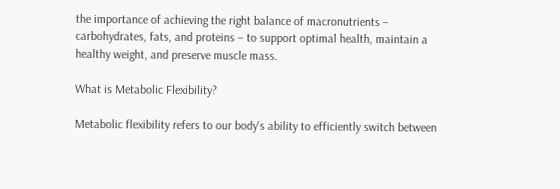the importance of achieving the right balance of macronutrients – carbohydrates, fats, and proteins – to support optimal health, maintain a healthy weight, and preserve muscle mass.

What is Metabolic Flexibility?

Metabolic flexibility refers to our body's ability to efficiently switch between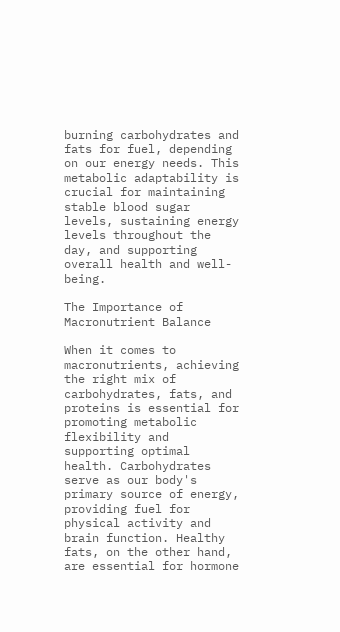burning carbohydrates and fats for fuel, depending on our energy needs. This metabolic adaptability is crucial for maintaining stable blood sugar levels, sustaining energy levels throughout the day, and supporting overall health and well-being.

The Importance of Macronutrient Balance

When it comes to macronutrients, achieving the right mix of carbohydrates, fats, and proteins is essential for promoting metabolic flexibility and supporting optimal health. Carbohydrates serve as our body's primary source of energy, providing fuel for physical activity and brain function. Healthy fats, on the other hand, are essential for hormone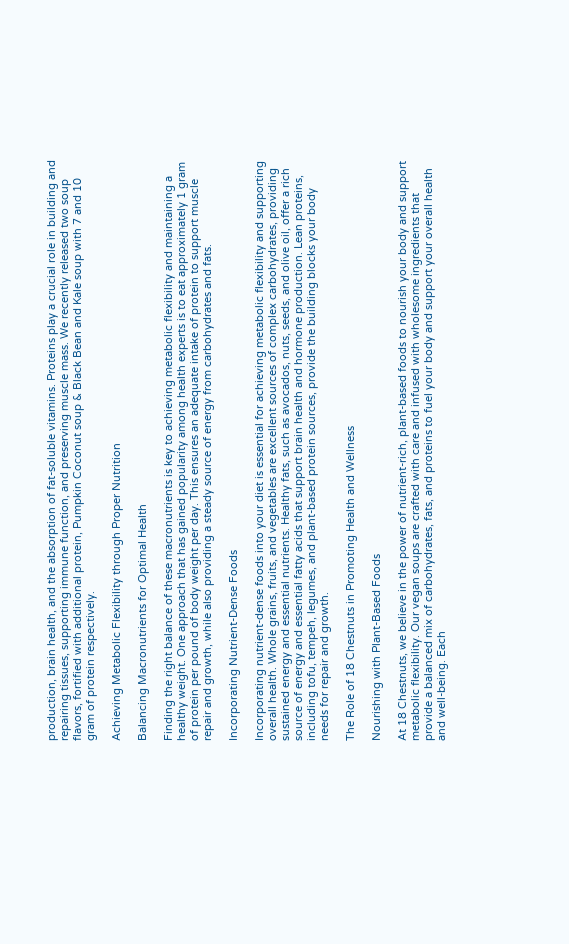production, brain health, and the absorption of fat-soluble vitamins. Proteins play a crucial role in building and repairing tissues, supporting immune function, and preserving muscle mass. We recently released two soup flavors, fortified with additional protein, Pumpkin Coconut soup & Black Bean and Kale soup with 7 and 10 gram of protein respectively.

Achieving Metabolic Flexibility through Proper Nutrition

Balancing Macronutrients for Optimal Health

Finding the right balance of these macronutrients is key to achieving metabolic flexibility and maintaining a healthy weight. One approach that has gained popularity among health experts is to eat approximately 1 gram of protein per pound of body weight per day. This ensures an adequate intake of protein to support muscle repair and growth, while also providing a steady source of energy from carbohydrates and fats.

Incorporating Nutrient-Dense Foods

Incorporating nutrient-dense foods into your diet is essential for achieving metabolic flexibility and supporting overall health. Whole grains, fruits, and vegetables are excellent sources of complex carbohydrates, providing sustained energy and essential nutrients. Healthy fats, such as avocados, nuts, seeds, and olive oil, offer a rich source of energy and essential fatty acids that support brain health and hormone production. Lean proteins, including tofu, tempeh, legumes, and plant-based protein sources, provide the building blocks your body needs for repair and growth.

The Role of 18 Chestnuts in Promoting Health and Wellness

Nourishing with Plant-Based Foods

At 18 Chestnuts, we believe in the power of nutrient-rich, plant-based foods to nourish your body and support metabolic flexibility. Our vegan soups are crafted with care and infused with wholesome ingredients that provide a balanced mix of carbohydrates, fats, and proteins to fuel your body and support your overall health and well-being. Each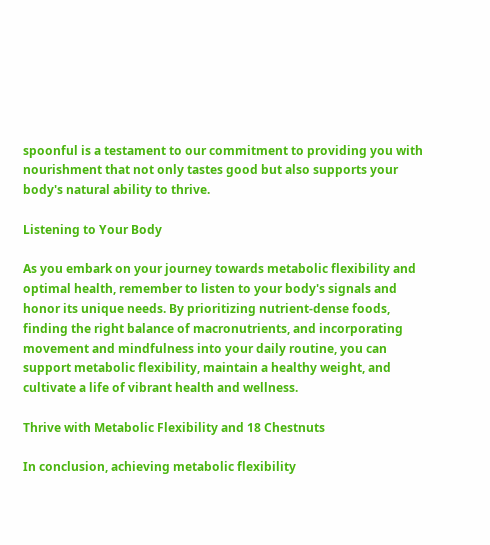spoonful is a testament to our commitment to providing you with nourishment that not only tastes good but also supports your body's natural ability to thrive.

Listening to Your Body

As you embark on your journey towards metabolic flexibility and optimal health, remember to listen to your body's signals and honor its unique needs. By prioritizing nutrient-dense foods, finding the right balance of macronutrients, and incorporating movement and mindfulness into your daily routine, you can support metabolic flexibility, maintain a healthy weight, and cultivate a life of vibrant health and wellness.

Thrive with Metabolic Flexibility and 18 Chestnuts

In conclusion, achieving metabolic flexibility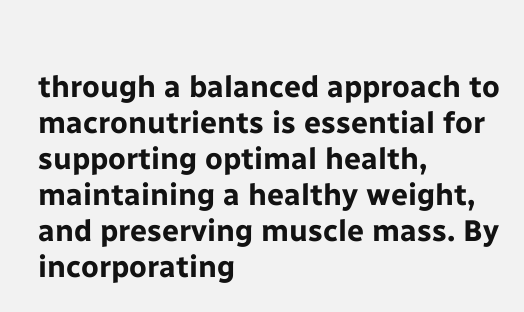through a balanced approach to macronutrients is essential for supporting optimal health, maintaining a healthy weight, and preserving muscle mass. By incorporating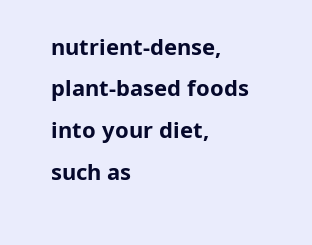nutrient-dense, plant-based foods into your diet, such as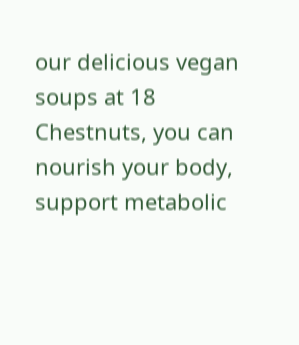our delicious vegan soups at 18 Chestnuts, you can nourish your body, support metabolic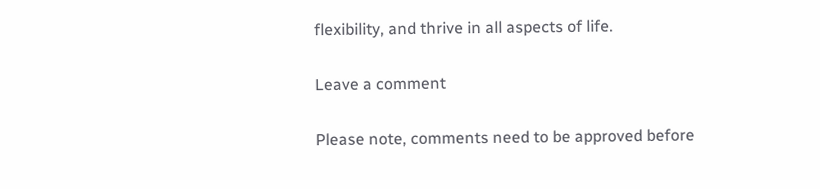flexibility, and thrive in all aspects of life.

Leave a comment

Please note, comments need to be approved before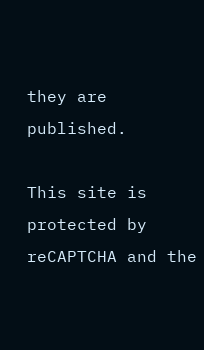they are published.

This site is protected by reCAPTCHA and the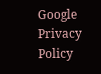Google Privacy Policy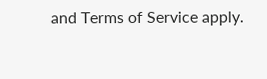and Terms of Service apply.